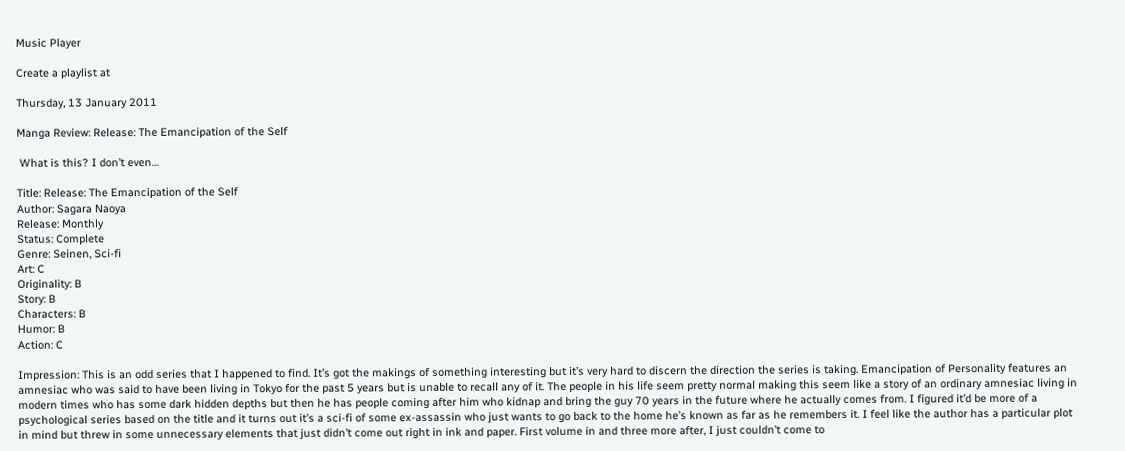Music Player

Create a playlist at

Thursday, 13 January 2011

Manga Review: Release: The Emancipation of the Self

 What is this? I don’t even…

Title: Release: The Emancipation of the Self
Author: Sagara Naoya
Release: Monthly
Status: Complete
Genre: Seinen, Sci-fi
Art: C
Originality: B
Story: B
Characters: B
Humor: B
Action: C

Impression: This is an odd series that I happened to find. It’s got the makings of something interesting but it’s very hard to discern the direction the series is taking. Emancipation of Personality features an amnesiac who was said to have been living in Tokyo for the past 5 years but is unable to recall any of it. The people in his life seem pretty normal making this seem like a story of an ordinary amnesiac living in modern times who has some dark hidden depths but then he has people coming after him who kidnap and bring the guy 70 years in the future where he actually comes from. I figured it’d be more of a psychological series based on the title and it turns out it’s a sci-fi of some ex-assassin who just wants to go back to the home he’s known as far as he remembers it. I feel like the author has a particular plot in mind but threw in some unnecessary elements that just didn’t come out right in ink and paper. First volume in and three more after, I just couldn’t come to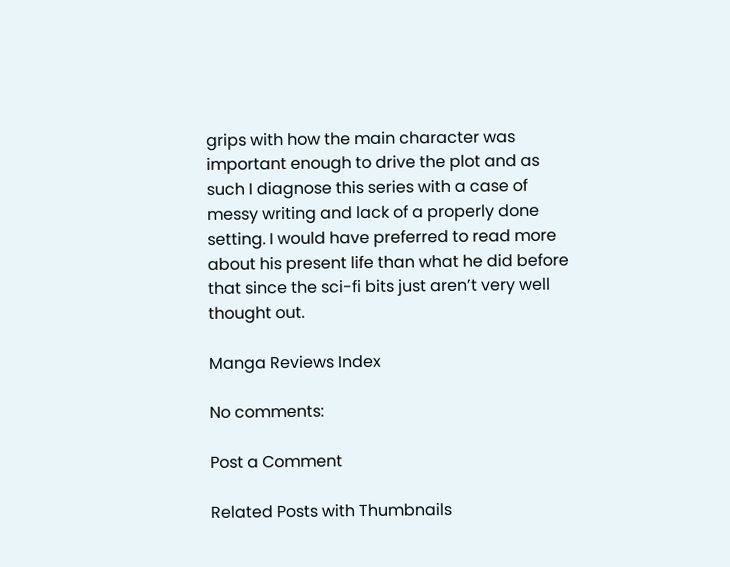grips with how the main character was important enough to drive the plot and as such I diagnose this series with a case of messy writing and lack of a properly done setting. I would have preferred to read more about his present life than what he did before that since the sci-fi bits just aren’t very well thought out.

Manga Reviews Index

No comments:

Post a Comment

Related Posts with Thumbnails